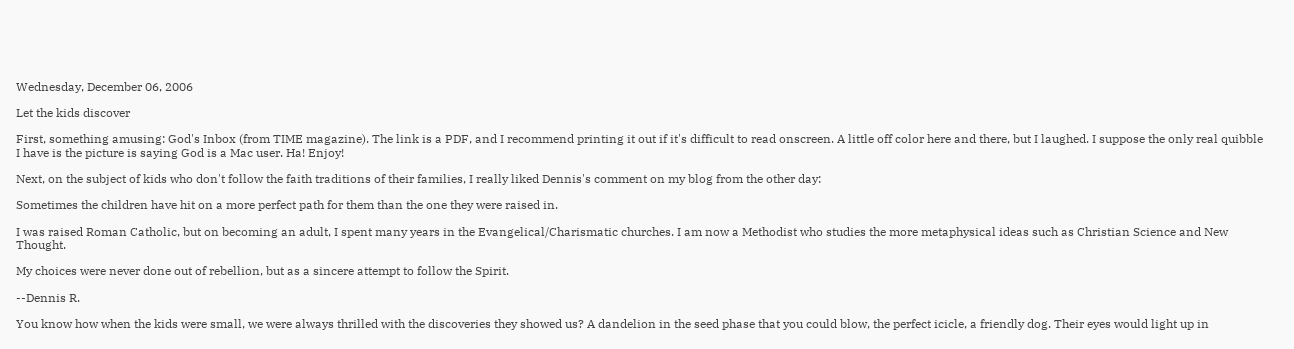Wednesday, December 06, 2006

Let the kids discover

First, something amusing: God's Inbox (from TIME magazine). The link is a PDF, and I recommend printing it out if it's difficult to read onscreen. A little off color here and there, but I laughed. I suppose the only real quibble I have is the picture is saying God is a Mac user. Ha! Enjoy!

Next, on the subject of kids who don't follow the faith traditions of their families, I really liked Dennis's comment on my blog from the other day:

Sometimes the children have hit on a more perfect path for them than the one they were raised in.

I was raised Roman Catholic, but on becoming an adult, I spent many years in the Evangelical/Charismatic churches. I am now a Methodist who studies the more metaphysical ideas such as Christian Science and New Thought.

My choices were never done out of rebellion, but as a sincere attempt to follow the Spirit.

--Dennis R.

You know how when the kids were small, we were always thrilled with the discoveries they showed us? A dandelion in the seed phase that you could blow, the perfect icicle, a friendly dog. Their eyes would light up in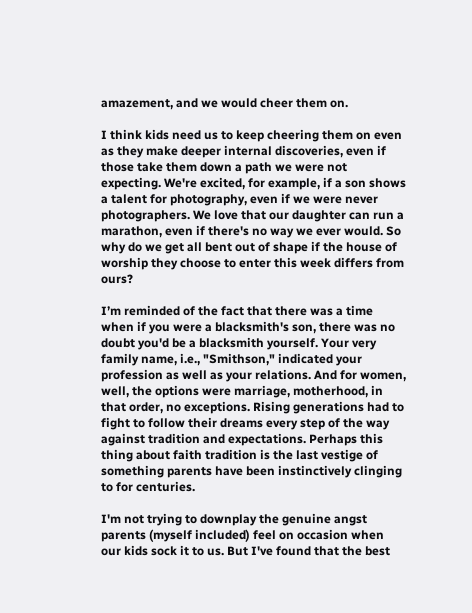amazement, and we would cheer them on.

I think kids need us to keep cheering them on even as they make deeper internal discoveries, even if those take them down a path we were not expecting. We're excited, for example, if a son shows a talent for photography, even if we were never photographers. We love that our daughter can run a marathon, even if there's no way we ever would. So why do we get all bent out of shape if the house of worship they choose to enter this week differs from ours?

I’m reminded of the fact that there was a time when if you were a blacksmith's son, there was no doubt you'd be a blacksmith yourself. Your very family name, i.e., "Smithson," indicated your profession as well as your relations. And for women, well, the options were marriage, motherhood, in that order, no exceptions. Rising generations had to fight to follow their dreams every step of the way against tradition and expectations. Perhaps this thing about faith tradition is the last vestige of something parents have been instinctively clinging to for centuries.

I'm not trying to downplay the genuine angst parents (myself included) feel on occasion when our kids sock it to us. But I've found that the best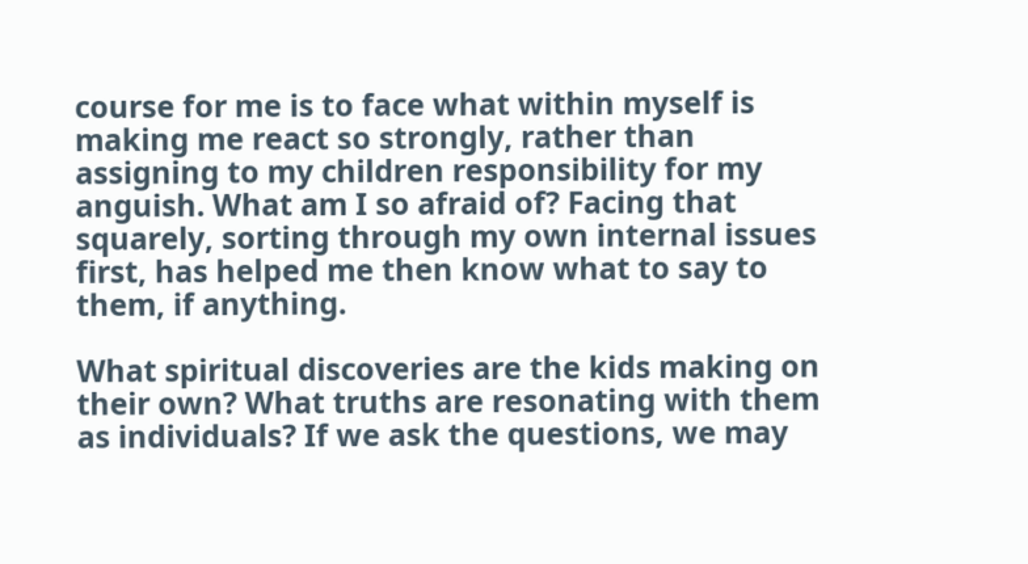course for me is to face what within myself is making me react so strongly, rather than assigning to my children responsibility for my anguish. What am I so afraid of? Facing that squarely, sorting through my own internal issues first, has helped me then know what to say to them, if anything.

What spiritual discoveries are the kids making on their own? What truths are resonating with them as individuals? If we ask the questions, we may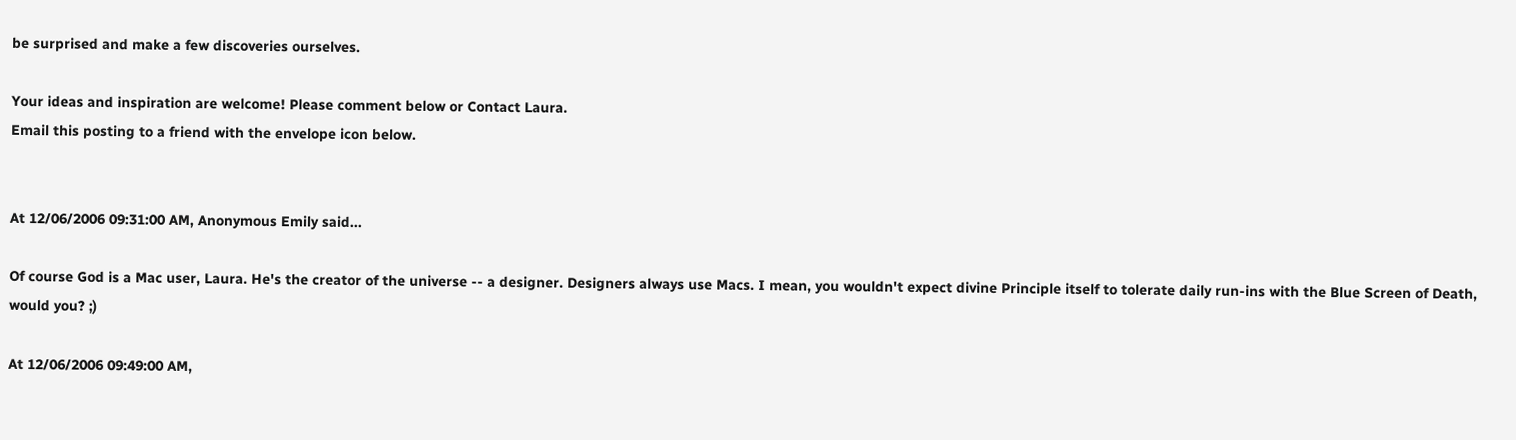be surprised and make a few discoveries ourselves.

Your ideas and inspiration are welcome! Please comment below or Contact Laura.
Email this posting to a friend with the envelope icon below.


At 12/06/2006 09:31:00 AM, Anonymous Emily said...

Of course God is a Mac user, Laura. He's the creator of the universe -- a designer. Designers always use Macs. I mean, you wouldn't expect divine Principle itself to tolerate daily run-ins with the Blue Screen of Death, would you? ;)

At 12/06/2006 09:49:00 AM,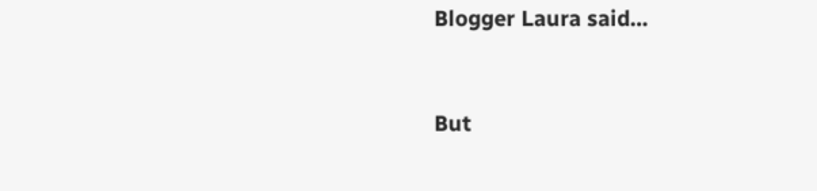Blogger Laura said...


But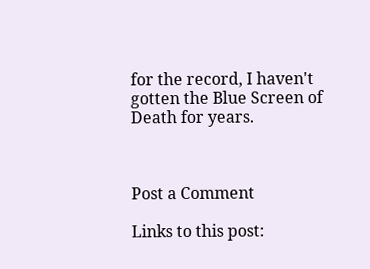for the record, I haven't gotten the Blue Screen of Death for years.



Post a Comment

Links to this post: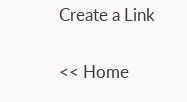Create a Link

<< Home